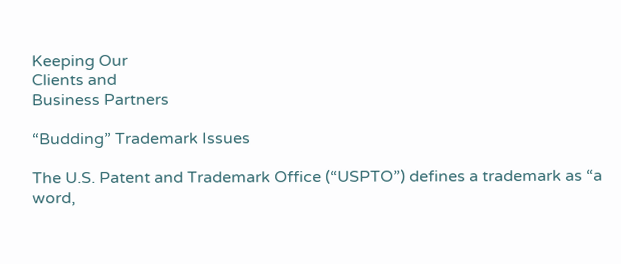Keeping Our
Clients and
Business Partners

“Budding” Trademark Issues

The U.S. Patent and Trademark Office (“USPTO”) defines a trademark as “a word,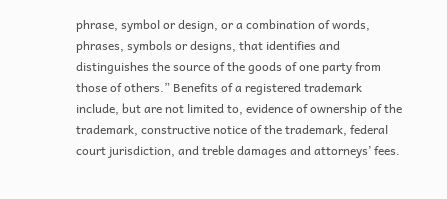phrase, symbol or design, or a combination of words, phrases, symbols or designs, that identifies and distinguishes the source of the goods of one party from those of others.” Benefits of a registered trademark include, but are not limited to, evidence of ownership of the trademark, constructive notice of the trademark, federal court jurisdiction, and treble damages and attorneys’ fees.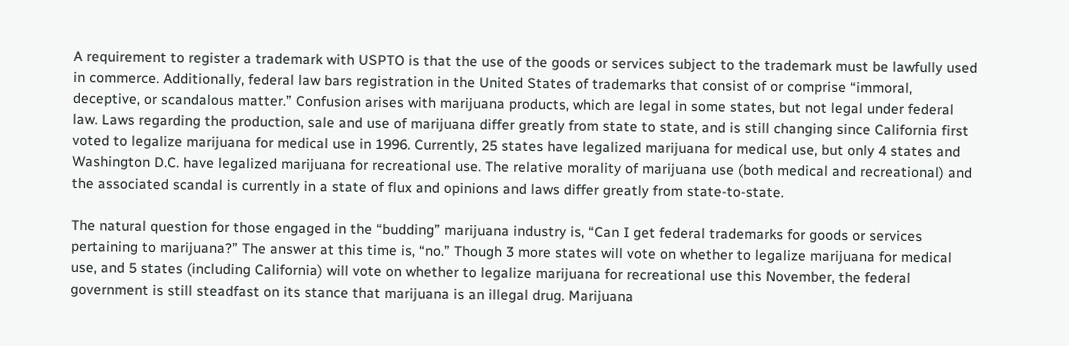A requirement to register a trademark with USPTO is that the use of the goods or services subject to the trademark must be lawfully used in commerce. Additionally, federal law bars registration in the United States of trademarks that consist of or comprise “immoral, deceptive, or scandalous matter.” Confusion arises with marijuana products, which are legal in some states, but not legal under federal law. Laws regarding the production, sale and use of marijuana differ greatly from state to state, and is still changing since California first voted to legalize marijuana for medical use in 1996. Currently, 25 states have legalized marijuana for medical use, but only 4 states and Washington D.C. have legalized marijuana for recreational use. The relative morality of marijuana use (both medical and recreational) and the associated scandal is currently in a state of flux and opinions and laws differ greatly from state-to-state.

The natural question for those engaged in the “budding” marijuana industry is, “Can I get federal trademarks for goods or services pertaining to marijuana?” The answer at this time is, “no.” Though 3 more states will vote on whether to legalize marijuana for medical use, and 5 states (including California) will vote on whether to legalize marijuana for recreational use this November, the federal government is still steadfast on its stance that marijuana is an illegal drug. Marijuana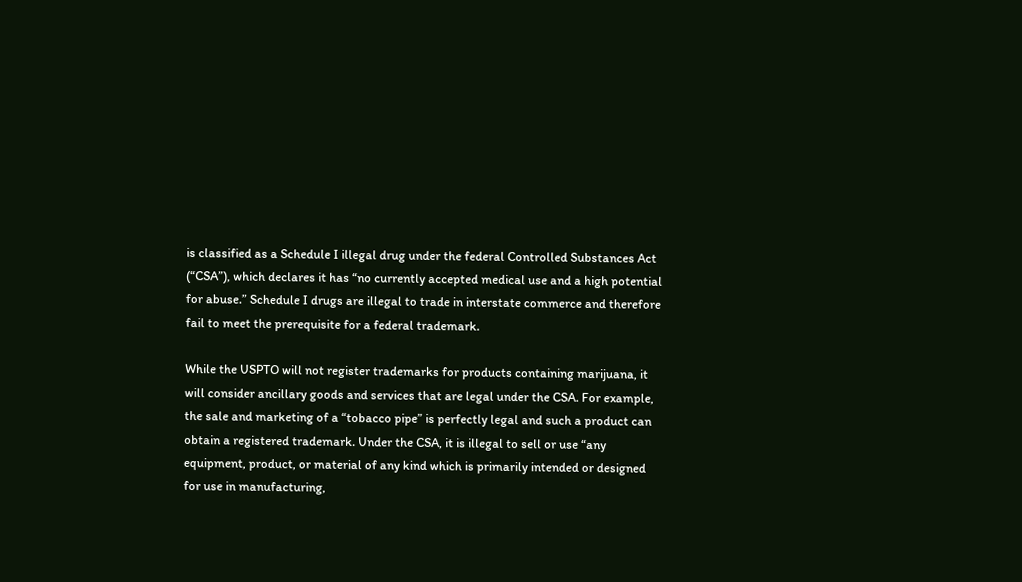is classified as a Schedule I illegal drug under the federal Controlled Substances Act (“CSA”), which declares it has “no currently accepted medical use and a high potential for abuse.” Schedule I drugs are illegal to trade in interstate commerce and therefore fail to meet the prerequisite for a federal trademark.

While the USPTO will not register trademarks for products containing marijuana, it will consider ancillary goods and services that are legal under the CSA. For example, the sale and marketing of a “tobacco pipe” is perfectly legal and such a product can obtain a registered trademark. Under the CSA, it is illegal to sell or use “any equipment, product, or material of any kind which is primarily intended or designed for use in manufacturing,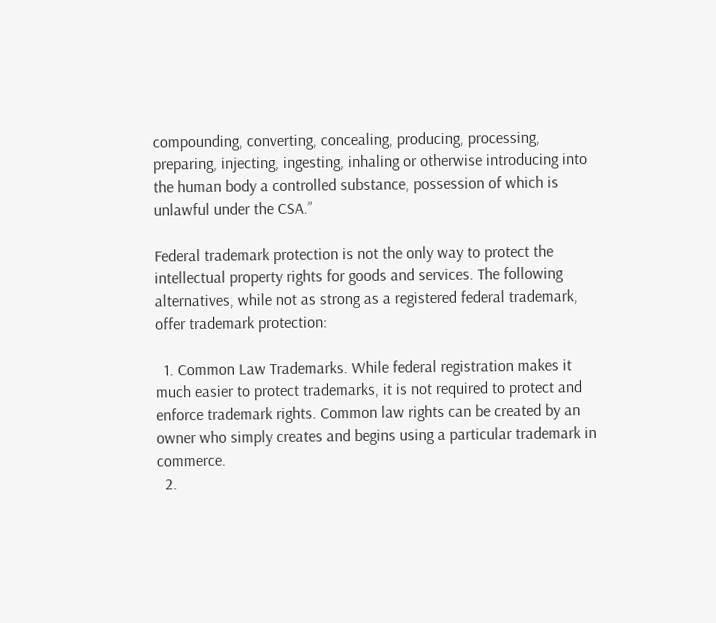compounding, converting, concealing, producing, processing, preparing, injecting, ingesting, inhaling or otherwise introducing into the human body a controlled substance, possession of which is unlawful under the CSA.”

Federal trademark protection is not the only way to protect the intellectual property rights for goods and services. The following alternatives, while not as strong as a registered federal trademark, offer trademark protection:

  1. Common Law Trademarks. While federal registration makes it much easier to protect trademarks, it is not required to protect and enforce trademark rights. Common law rights can be created by an owner who simply creates and begins using a particular trademark in commerce.
  2.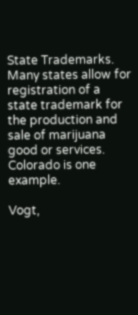State Trademarks. Many states allow for registration of a state trademark for the production and sale of marijuana good or services. Colorado is one example.

Vogt,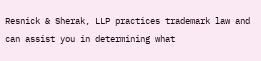Resnick & Sherak, LLP practices trademark law and can assist you in determining what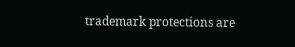trademark protections are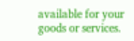available for your goods or services.